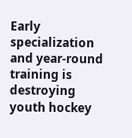Early specialization and year-round training is destroying youth hockey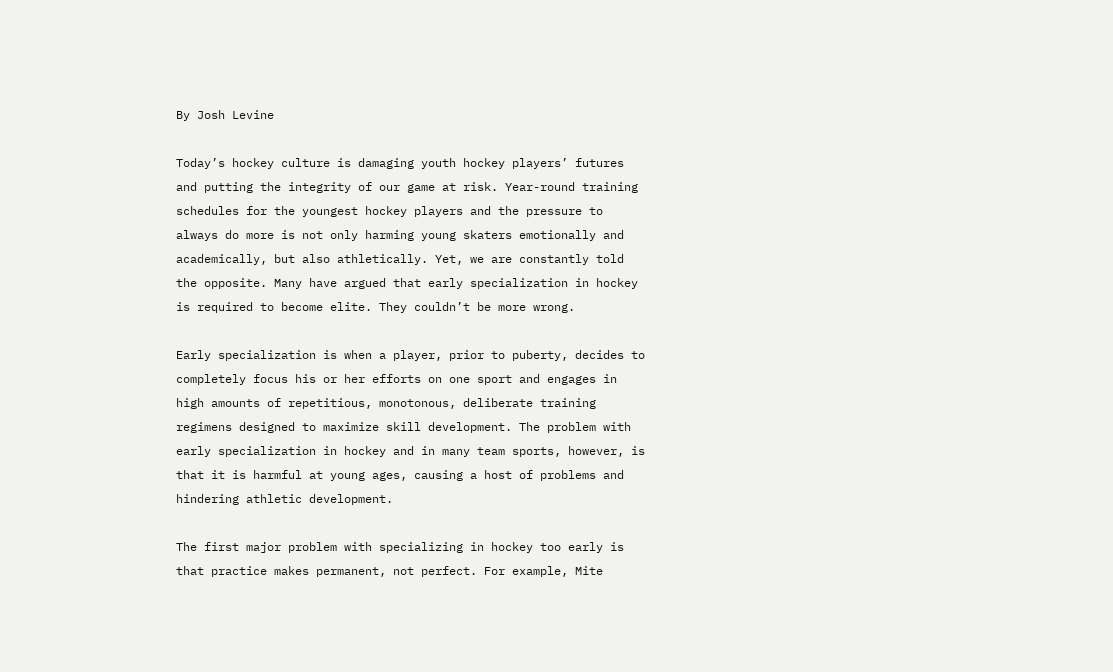By Josh Levine

Today’s hockey culture is damaging youth hockey players’ futures and putting the integrity of our game at risk. Year-round training schedules for the youngest hockey players and the pressure to always do more is not only harming young skaters emotionally and academically, but also athletically. Yet, we are constantly told the opposite. Many have argued that early specialization in hockey is required to become elite. They couldn’t be more wrong.

Early specialization is when a player, prior to puberty, decides to completely focus his or her efforts on one sport and engages in high amounts of repetitious, monotonous, deliberate training regimens designed to maximize skill development. The problem with early specialization in hockey and in many team sports, however, is that it is harmful at young ages, causing a host of problems and hindering athletic development.

The first major problem with specializing in hockey too early is that practice makes permanent, not perfect. For example, Mite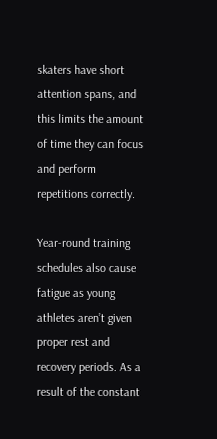skaters have short attention spans, and this limits the amount of time they can focus and perform repetitions correctly.

Year-round training schedules also cause fatigue as young athletes aren’t given proper rest and recovery periods. As a result of the constant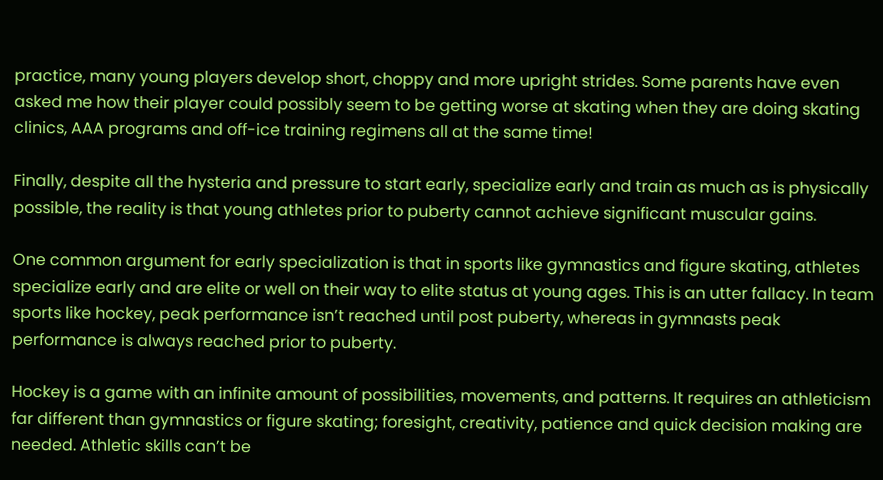practice, many young players develop short, choppy and more upright strides. Some parents have even asked me how their player could possibly seem to be getting worse at skating when they are doing skating clinics, AAA programs and off-ice training regimens all at the same time!

Finally, despite all the hysteria and pressure to start early, specialize early and train as much as is physically possible, the reality is that young athletes prior to puberty cannot achieve significant muscular gains.

One common argument for early specialization is that in sports like gymnastics and figure skating, athletes specialize early and are elite or well on their way to elite status at young ages. This is an utter fallacy. In team sports like hockey, peak performance isn’t reached until post puberty, whereas in gymnasts peak performance is always reached prior to puberty.

Hockey is a game with an infinite amount of possibilities, movements, and patterns. It requires an athleticism far different than gymnastics or figure skating; foresight, creativity, patience and quick decision making are needed. Athletic skills can’t be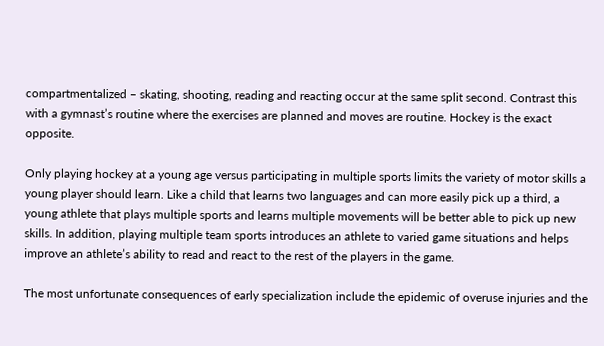compartmentalized – skating, shooting, reading and reacting occur at the same split second. Contrast this with a gymnast’s routine where the exercises are planned and moves are routine. Hockey is the exact opposite.

Only playing hockey at a young age versus participating in multiple sports limits the variety of motor skills a young player should learn. Like a child that learns two languages and can more easily pick up a third, a young athlete that plays multiple sports and learns multiple movements will be better able to pick up new skills. In addition, playing multiple team sports introduces an athlete to varied game situations and helps improve an athlete’s ability to read and react to the rest of the players in the game.

The most unfortunate consequences of early specialization include the epidemic of overuse injuries and the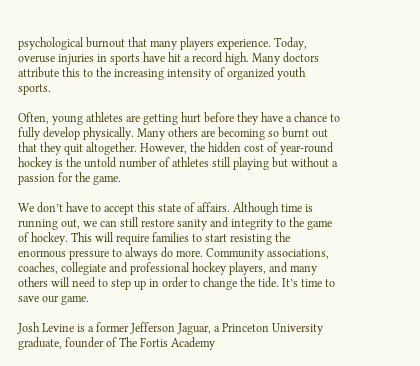psychological burnout that many players experience. Today, overuse injuries in sports have hit a record high. Many doctors attribute this to the increasing intensity of organized youth sports.

Often, young athletes are getting hurt before they have a chance to fully develop physically. Many others are becoming so burnt out that they quit altogether. However, the hidden cost of year-round hockey is the untold number of athletes still playing but without a passion for the game.

We don’t have to accept this state of affairs. Although time is running out, we can still restore sanity and integrity to the game of hockey. This will require families to start resisting the enormous pressure to always do more. Community associations, coaches, collegiate and professional hockey players, and many others will need to step up in order to change the tide. It’s time to save our game.

Josh Levine is a former Jefferson Jaguar, a Princeton University graduate, founder of The Fortis Academy